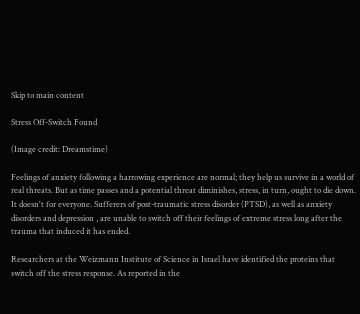Skip to main content

Stress Off-Switch Found

(Image credit: Dreamstime)

Feelings of anxiety following a harrowing experience are normal; they help us survive in a world of real threats. But as time passes and a potential threat diminishes, stress, in turn, ought to die down. It doesn't for everyone. Sufferers of post-traumatic stress disorder (PTSD), as well as anxiety disorders and depression , are unable to switch off their feelings of extreme stress long after the trauma that induced it has ended.

Researchers at the Weizmann Institute of Science in Israel have identified the proteins that switch off the stress response. As reported in the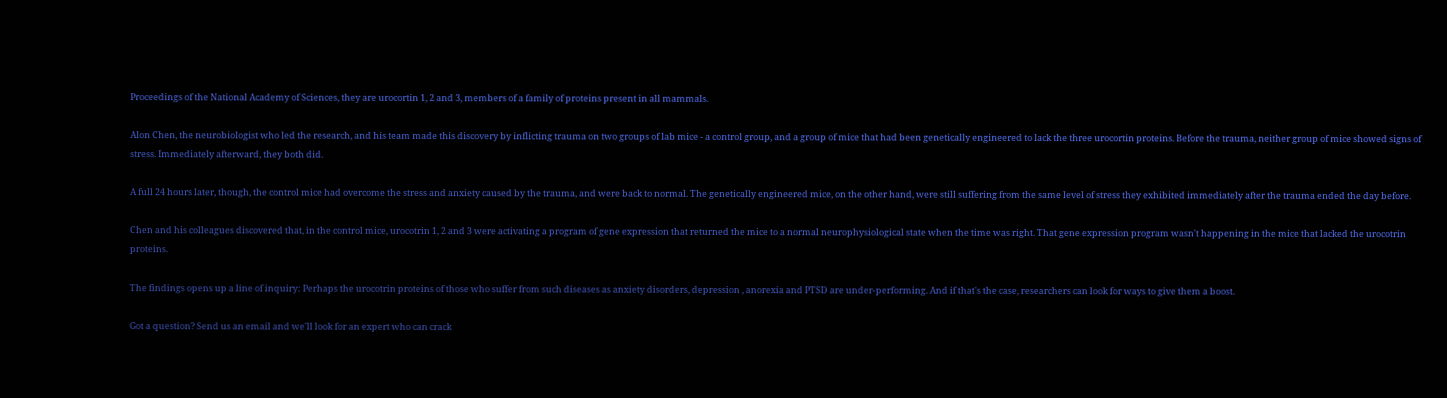Proceedings of the National Academy of Sciences, they are urocortin 1, 2 and 3, members of a family of proteins present in all mammals.

Alon Chen, the neurobiologist who led the research, and his team made this discovery by inflicting trauma on two groups of lab mice - a control group, and a group of mice that had been genetically engineered to lack the three urocortin proteins. Before the trauma, neither group of mice showed signs of stress. Immediately afterward, they both did.

A full 24 hours later, though, the control mice had overcome the stress and anxiety caused by the trauma, and were back to normal. The genetically engineered mice, on the other hand, were still suffering from the same level of stress they exhibited immediately after the trauma ended the day before.

Chen and his colleagues discovered that, in the control mice, urocotrin 1, 2 and 3 were activating a program of gene expression that returned the mice to a normal neurophysiological state when the time was right. That gene expression program wasn't happening in the mice that lacked the urocotrin proteins.

The findings opens up a line of inquiry: Perhaps the urocotrin proteins of those who suffer from such diseases as anxiety disorders, depression , anorexia and PTSD are under-performing. And if that's the case, researchers can look for ways to give them a boost.

Got a question? Send us an email and we'll look for an expert who can crack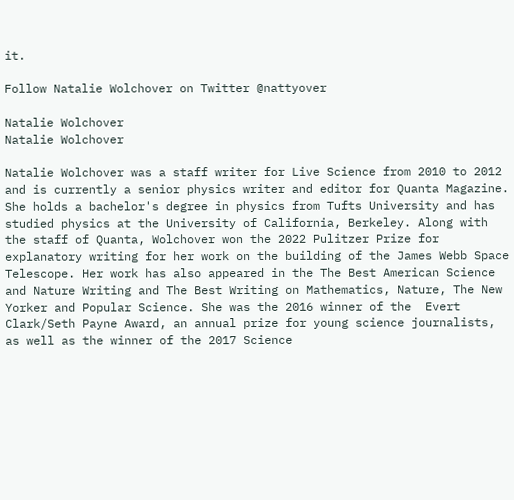it.

Follow Natalie Wolchover on Twitter @nattyover

Natalie Wolchover
Natalie Wolchover

Natalie Wolchover was a staff writer for Live Science from 2010 to 2012 and is currently a senior physics writer and editor for Quanta Magazine. She holds a bachelor's degree in physics from Tufts University and has studied physics at the University of California, Berkeley. Along with the staff of Quanta, Wolchover won the 2022 Pulitzer Prize for explanatory writing for her work on the building of the James Webb Space Telescope. Her work has also appeared in the The Best American Science and Nature Writing and The Best Writing on Mathematics, Nature, The New Yorker and Popular Science. She was the 2016 winner of the  Evert Clark/Seth Payne Award, an annual prize for young science journalists, as well as the winner of the 2017 Science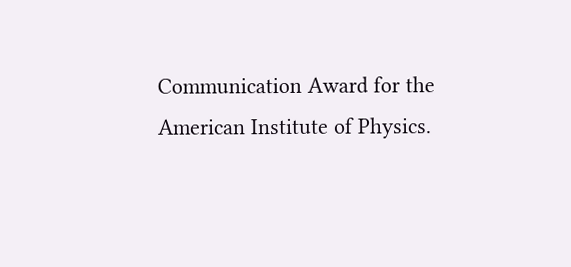Communication Award for the American Institute of Physics.